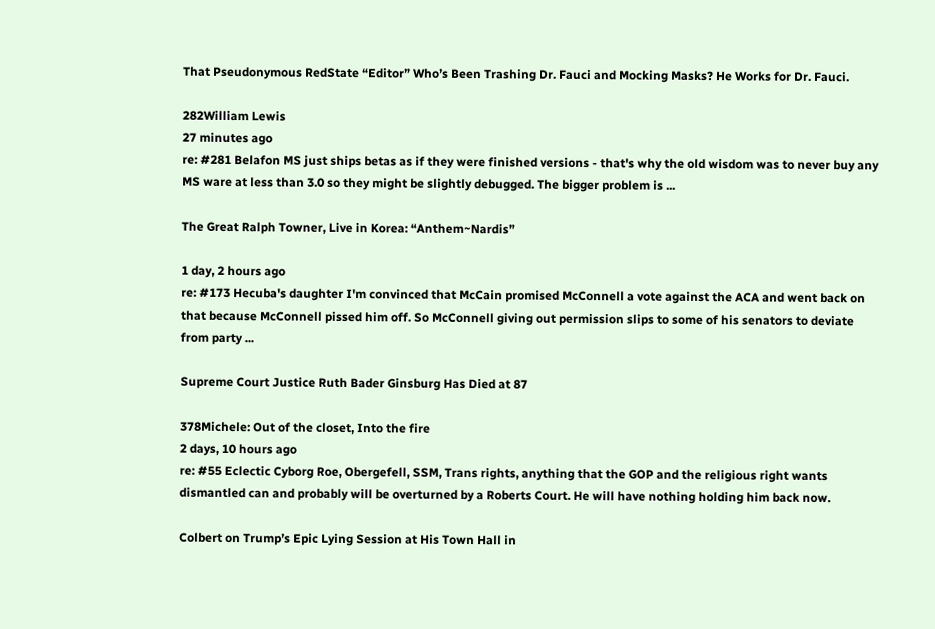That Pseudonymous RedState “Editor” Who’s Been Trashing Dr. Fauci and Mocking Masks? He Works for Dr. Fauci.

282William Lewis
27 minutes ago
re: #281 Belafon MS just ships betas as if they were finished versions - that's why the old wisdom was to never buy any MS ware at less than 3.0 so they might be slightly debugged. The bigger problem is ...

The Great Ralph Towner, Live in Korea: “Anthem~Nardis”

1 day, 2 hours ago
re: #173 Hecuba's daughter I'm convinced that McCain promised McConnell a vote against the ACA and went back on that because McConnell pissed him off. So McConnell giving out permission slips to some of his senators to deviate from party ...

Supreme Court Justice Ruth Bader Ginsburg Has Died at 87

378Michele: Out of the closet, Into the fire
2 days, 10 hours ago
re: #55 Eclectic Cyborg Roe, Obergefell, SSM, Trans rights, anything that the GOP and the religious right wants dismantled can and probably will be overturned by a Roberts Court. He will have nothing holding him back now.

Colbert on Trump’s Epic Lying Session at His Town Hall in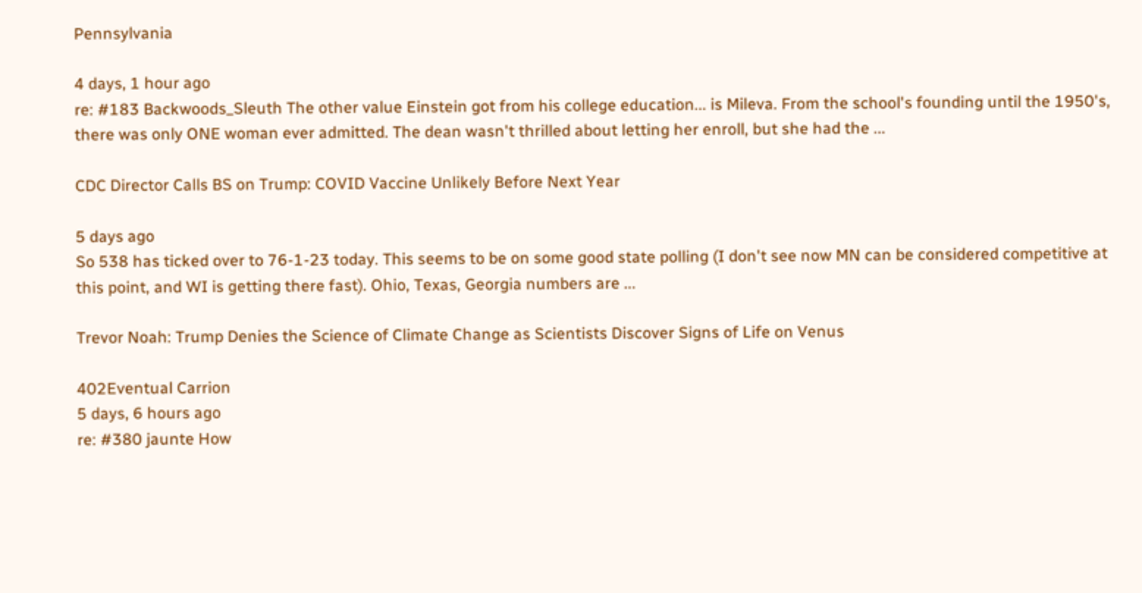Pennsylvania

4 days, 1 hour ago
re: #183 Backwoods_Sleuth The other value Einstein got from his college education... is Mileva. From the school's founding until the 1950's, there was only ONE woman ever admitted. The dean wasn't thrilled about letting her enroll, but she had the ...

CDC Director Calls BS on Trump: COVID Vaccine Unlikely Before Next Year

5 days ago
So 538 has ticked over to 76-1-23 today. This seems to be on some good state polling (I don't see now MN can be considered competitive at this point, and WI is getting there fast). Ohio, Texas, Georgia numbers are ...

Trevor Noah: Trump Denies the Science of Climate Change as Scientists Discover Signs of Life on Venus

402Eventual Carrion
5 days, 6 hours ago
re: #380 jaunte How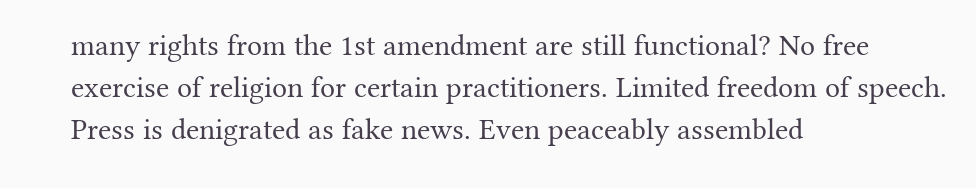many rights from the 1st amendment are still functional? No free exercise of religion for certain practitioners. Limited freedom of speech. Press is denigrated as fake news. Even peaceably assembled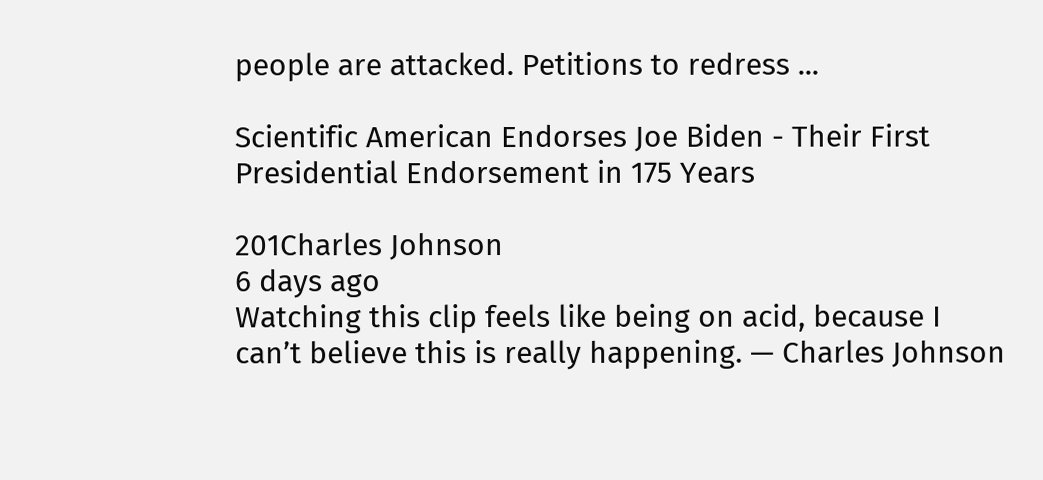people are attacked. Petitions to redress ...

Scientific American Endorses Joe Biden - Their First Presidential Endorsement in 175 Years

201Charles Johnson
6 days ago
Watching this clip feels like being on acid, because I can’t believe this is really happening. — Charles Johnson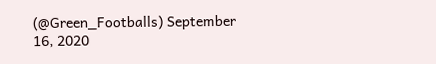(@Green_Footballs) September 16, 2020